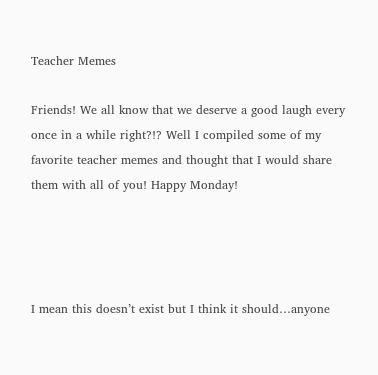Teacher Memes

Friends! We all know that we deserve a good laugh every once in a while right?!? Well I compiled some of my favorite teacher memes and thought that I would share them with all of you! Happy Monday!




I mean this doesn’t exist but I think it should…anyone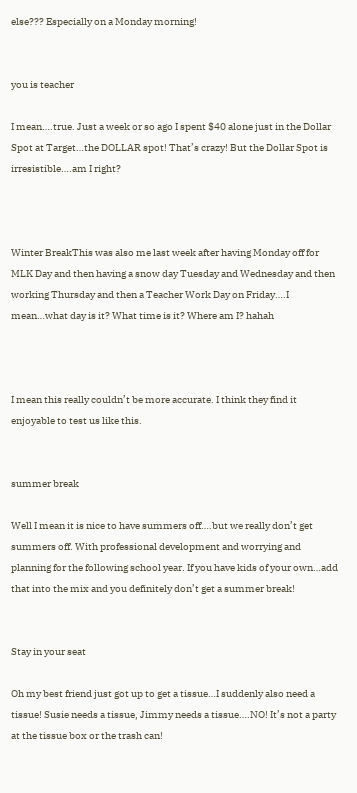else??? Especially on a Monday morning!


you is teacher

I mean….true. Just a week or so ago I spent $40 alone just in the Dollar Spot at Target…the DOLLAR spot! That’s crazy! But the Dollar Spot is irresistible….am I right?



Winter BreakThis was also me last week after having Monday off for MLK Day and then having a snow day Tuesday and Wednesday and then working Thursday and then a Teacher Work Day on Friday….I mean…what day is it? What time is it? Where am I? hahah



I mean this really couldn’t be more accurate. I think they find it enjoyable to test us like this.


summer break

Well I mean it is nice to have summers off….but we really don’t get summers off. With professional development and worrying and planning for the following school year. If you have kids of your own…add that into the mix and you definitely don’t get a summer break!


Stay in your seat

Oh my best friend just got up to get a tissue…I suddenly also need a tissue! Susie needs a tissue, Jimmy needs a tissue….NO! It’s not a party at the tissue box or the trash can!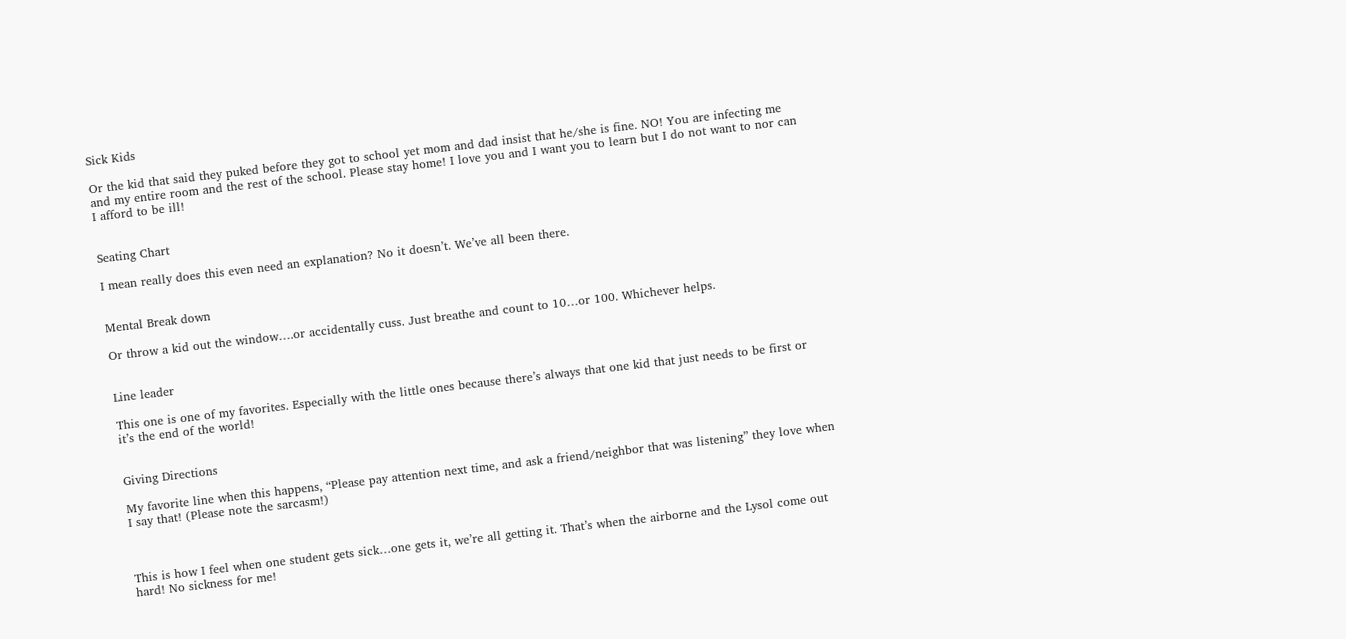Sick Kids

Or the kid that said they puked before they got to school yet mom and dad insist that he/she is fine. NO! You are infecting me and my entire room and the rest of the school. Please stay home! I love you and I want you to learn but I do not want to nor can I afford to be ill!


Seating Chart

I mean really does this even need an explanation? No it doesn’t. We’ve all been there.


Mental Break down

Or throw a kid out the window….or accidentally cuss. Just breathe and count to 10…or 100. Whichever helps.


Line leader

This one is one of my favorites. Especially with the little ones because there’s always that one kid that just needs to be first or it’s the end of the world!


Giving Directions

My favorite line when this happens, “Please pay attention next time, and ask a friend/neighbor that was listening” they love when I say that! (Please note the sarcasm!)



This is how I feel when one student gets sick…one gets it, we’re all getting it. That’s when the airborne and the Lysol come out hard! No sickness for me!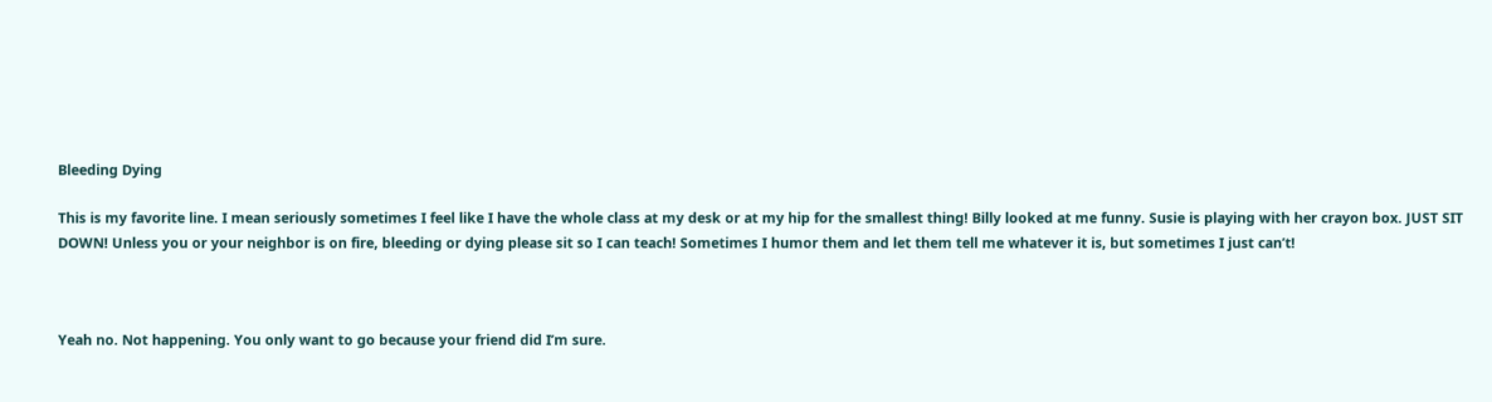Bleeding Dying

This is my favorite line. I mean seriously sometimes I feel like I have the whole class at my desk or at my hip for the smallest thing! Billy looked at me funny. Susie is playing with her crayon box. JUST SIT DOWN! Unless you or your neighbor is on fire, bleeding or dying please sit so I can teach! Sometimes I humor them and let them tell me whatever it is, but sometimes I just can’t!



Yeah no. Not happening. You only want to go because your friend did I’m sure.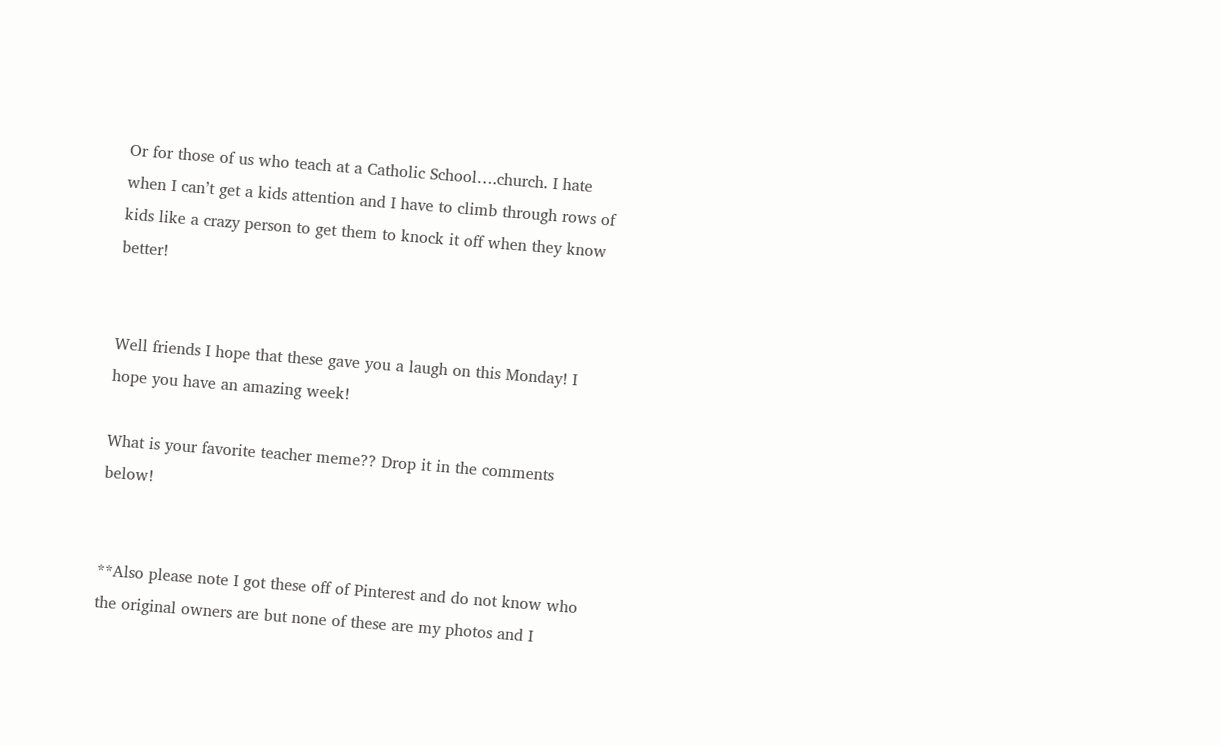Or for those of us who teach at a Catholic School….church. I hate when I can’t get a kids attention and I have to climb through rows of kids like a crazy person to get them to knock it off when they know better!


Well friends I hope that these gave you a laugh on this Monday! I hope you have an amazing week!

What is your favorite teacher meme?? Drop it in the comments below!


**Also please note I got these off of Pinterest and do not know who the original owners are but none of these are my photos and I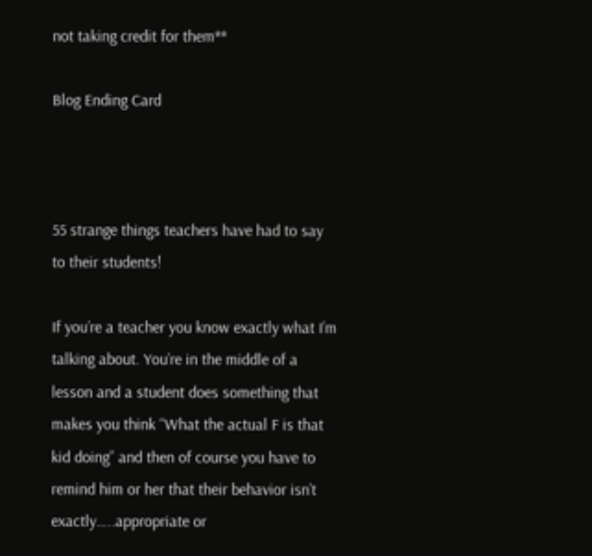not taking credit for them**

Blog Ending Card



55 strange things teachers have had to say to their students!

If you’re a teacher you know exactly what I’m talking about. You’re in the middle of a lesson and a student does something that makes you think “What the actual F is that kid doing” and then of course you have to remind him or her that their behavior isn’t exactly…..appropriate or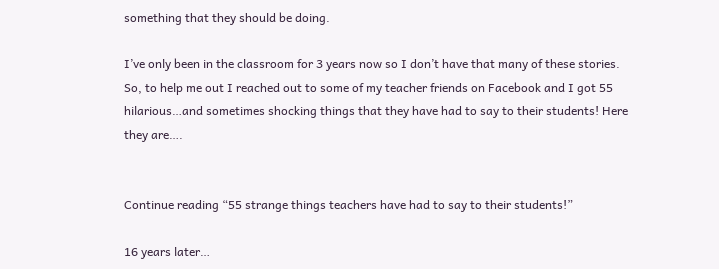something that they should be doing.

I’ve only been in the classroom for 3 years now so I don’t have that many of these stories. So, to help me out I reached out to some of my teacher friends on Facebook and I got 55 hilarious…and sometimes shocking things that they have had to say to their students! Here they are….


Continue reading “55 strange things teachers have had to say to their students!”

16 years later…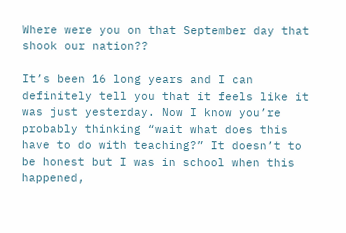Where were you on that September day that shook our nation??

It’s been 16 long years and I can definitely tell you that it feels like it was just yesterday. Now I know you’re probably thinking “wait what does this have to do with teaching?” It doesn’t to be honest but I was in school when this happened,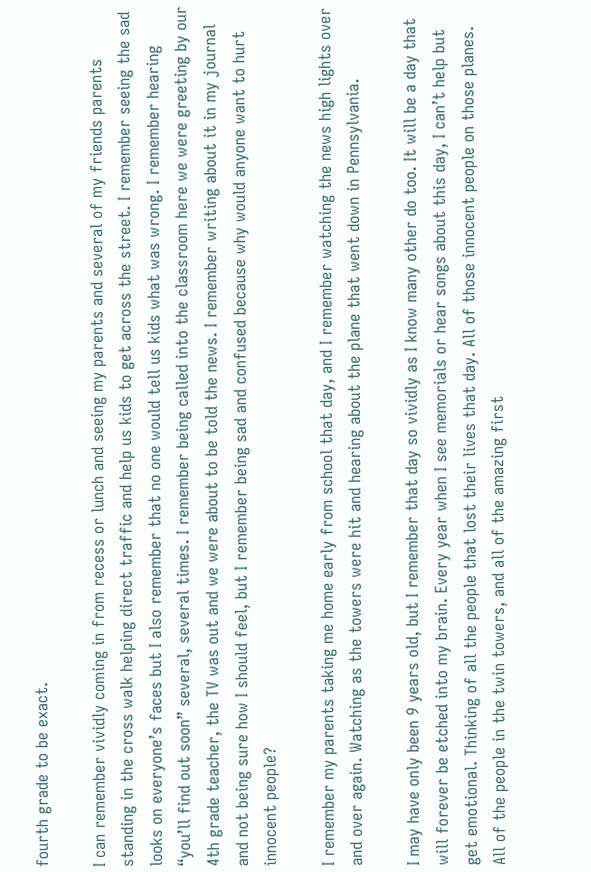fourth grade to be exact.

I can remember vividly coming in from recess or lunch and seeing my parents and several of my friends parents standing in the cross walk helping direct traffic and help us kids to get across the street. I remember seeing the sad looks on everyone’s faces but I also remember that no one would tell us kids what was wrong. I remember hearing “you’ll find out soon” several, several times. I remember being called into the classroom here we were greeting by our 4th grade teacher, the TV was out and we were about to be told the news. I remember writing about it in my journal and not being sure how I should feel, but I remember being sad and confused because why would anyone want to hurt innocent people?

I remember my parents taking me home early from school that day, and I remember watching the news high lights over and over again. Watching as the towers were hit and hearing about the plane that went down in Pennsylvania.

I may have only been 9 years old, but I remember that day so vividly as I know many other do too. It will be a day that will forever be etched into my brain. Every year when I see memorials or hear songs about this day, I can’t help but get emotional. Thinking of all the people that lost their lives that day. All of those innocent people on those planes. All of the people in the twin towers, and all of the amazing first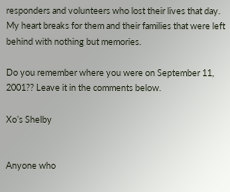responders and volunteers who lost their lives that day. My heart breaks for them and their families that were left behind with nothing but memories.

Do you remember where you were on September 11, 2001?? Leave it in the comments below.

Xo’s Shelby


Anyone who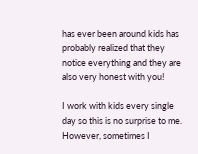has ever been around kids has probably realized that they notice everything and they are also very honest with you!

I work with kids every single day so this is no surprise to me. However, sometimes I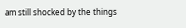am still shocked by the things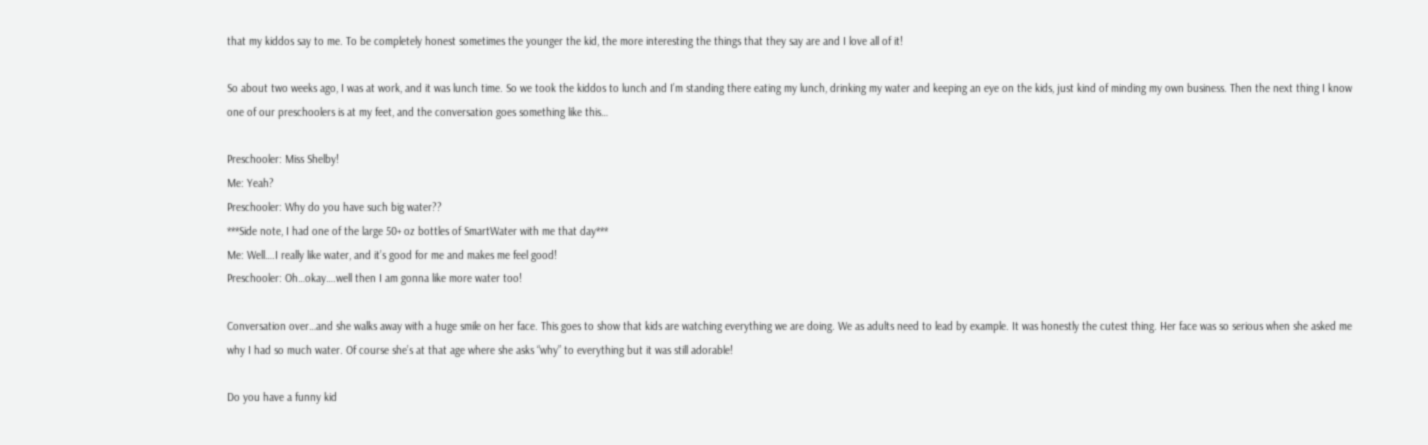that my kiddos say to me. To be completely honest sometimes the younger the kid, the more interesting the things that they say are and I love all of it!

So about two weeks ago, I was at work, and it was lunch time. So we took the kiddos to lunch and I’m standing there eating my lunch, drinking my water and keeping an eye on the kids, just kind of minding my own business. Then the next thing I know one of our preschoolers is at my feet, and the conversation goes something like this…

Preschooler: Miss Shelby!
Me: Yeah?
Preschooler: Why do you have such big water??
***Side note, I had one of the large 50+ oz bottles of SmartWater with me that day***
Me: Well….I really like water, and it’s good for me and makes me feel good!
Preschooler: Oh…okay….well then I am gonna like more water too!

Conversation over…and she walks away with a huge smile on her face. This goes to show that kids are watching everything we are doing. We as adults need to lead by example. It was honestly the cutest thing. Her face was so serious when she asked me why I had so much water. Of course she’s at that age where she asks “why” to everything but it was still adorable!

Do you have a funny kid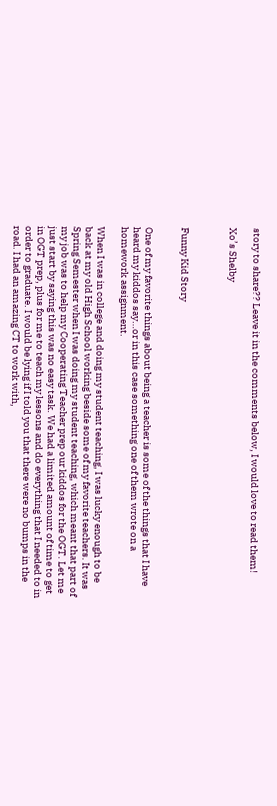story to share?? Leave it in the comments below, I would love to read them!

Xo’s Shelby



Funny Kid Story


One of my favorite things about being a teacher is some of the things that I have heard my kiddos say…or in this case something one of them wrote on a homework assignment.

When I was in college and doing my student teaching, I was lucky enough to be back at my old High School working beside some of my favorite teachers. It was Spring Semester when I was doing my student teaching, which meant that part of my job was to help my Cooperating Teacher prep our kiddos for the OGT. Let me just start by saying this was no easy task. We had a limited amount of time to get in OGT prep, plus for me to teach my lessons and do everything that I needed to in order to graduate. I would be lying if I told you that there were no bumps in the road. I had an amazing CT to work with,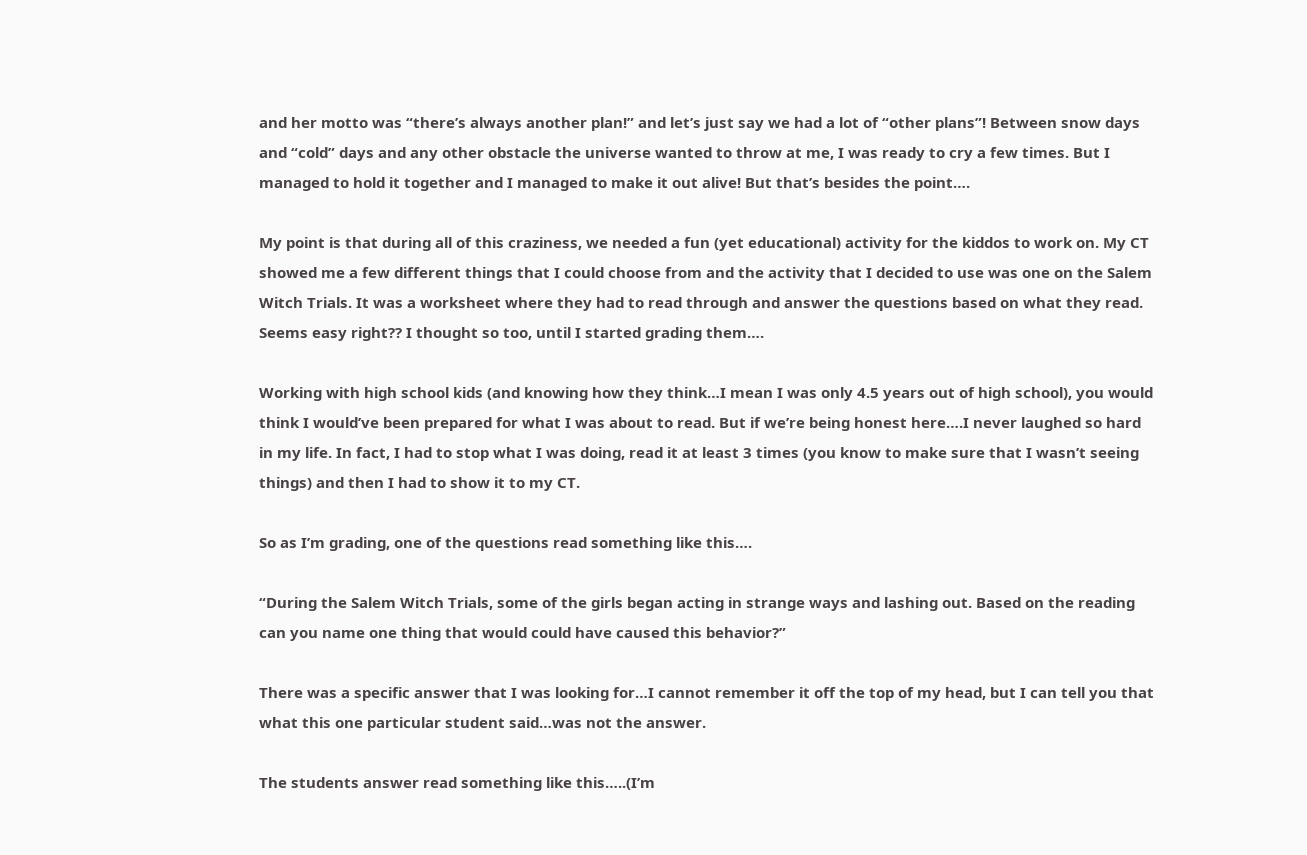and her motto was “there’s always another plan!” and let’s just say we had a lot of “other plans”! Between snow days and “cold” days and any other obstacle the universe wanted to throw at me, I was ready to cry a few times. But I managed to hold it together and I managed to make it out alive! But that’s besides the point….

My point is that during all of this craziness, we needed a fun (yet educational) activity for the kiddos to work on. My CT showed me a few different things that I could choose from and the activity that I decided to use was one on the Salem Witch Trials. It was a worksheet where they had to read through and answer the questions based on what they read. Seems easy right?? I thought so too, until I started grading them….

Working with high school kids (and knowing how they think…I mean I was only 4.5 years out of high school), you would think I would’ve been prepared for what I was about to read. But if we’re being honest here….I never laughed so hard in my life. In fact, I had to stop what I was doing, read it at least 3 times (you know to make sure that I wasn’t seeing things) and then I had to show it to my CT.

So as I’m grading, one of the questions read something like this….

“During the Salem Witch Trials, some of the girls began acting in strange ways and lashing out. Based on the reading can you name one thing that would could have caused this behavior?”

There was a specific answer that I was looking for…I cannot remember it off the top of my head, but I can tell you that what this one particular student said…was not the answer.

The students answer read something like this…..(I’m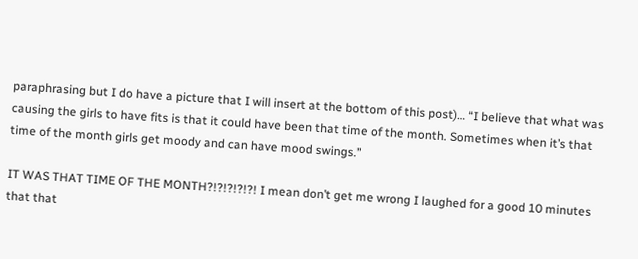paraphrasing but I do have a picture that I will insert at the bottom of this post)… “I believe that what was causing the girls to have fits is that it could have been that time of the month. Sometimes when it’s that time of the month girls get moody and can have mood swings.”

IT WAS THAT TIME OF THE MONTH?!?!?!?!?! I mean don’t get me wrong I laughed for a good 10 minutes that that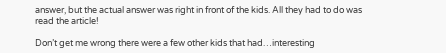answer, but the actual answer was right in front of the kids. All they had to do was read the article!

Don’t get me wrong there were a few other kids that had…interesting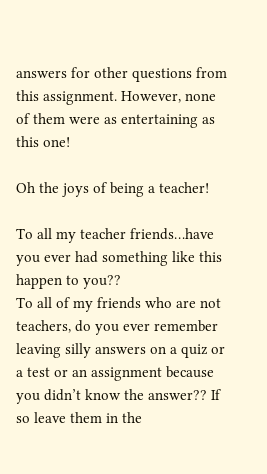answers for other questions from this assignment. However, none of them were as entertaining as this one!

Oh the joys of being a teacher!

To all my teacher friends…have you ever had something like this happen to you??
To all of my friends who are not teachers, do you ever remember leaving silly answers on a quiz or a test or an assignment because you didn’t know the answer?? If so leave them in the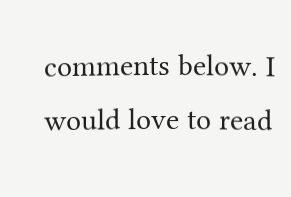comments below. I would love to read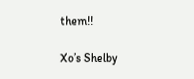them!!

Xo’s Shelby